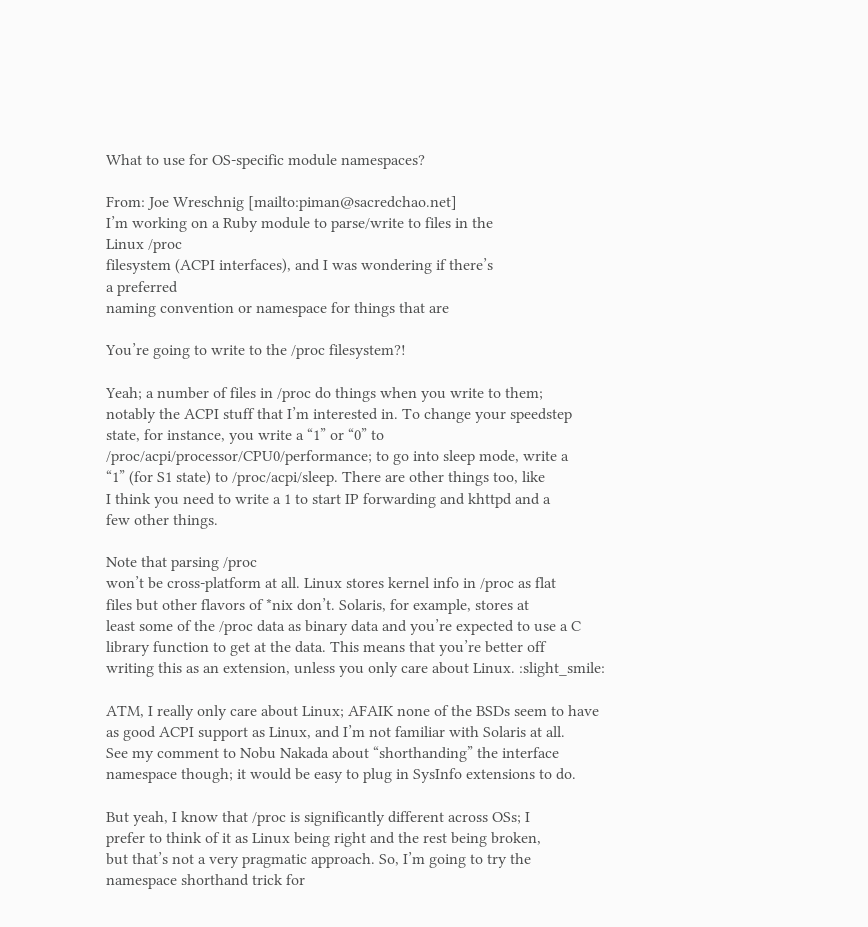What to use for OS-specific module namespaces?

From: Joe Wreschnig [mailto:piman@sacredchao.net]
I’m working on a Ruby module to parse/write to files in the
Linux /proc
filesystem (ACPI interfaces), and I was wondering if there’s
a preferred
naming convention or namespace for things that are

You’re going to write to the /proc filesystem?!

Yeah; a number of files in /proc do things when you write to them;
notably the ACPI stuff that I’m interested in. To change your speedstep
state, for instance, you write a “1” or “0” to
/proc/acpi/processor/CPU0/performance; to go into sleep mode, write a
“1” (for S1 state) to /proc/acpi/sleep. There are other things too, like
I think you need to write a 1 to start IP forwarding and khttpd and a
few other things.

Note that parsing /proc
won’t be cross-platform at all. Linux stores kernel info in /proc as flat
files but other flavors of *nix don’t. Solaris, for example, stores at
least some of the /proc data as binary data and you’re expected to use a C
library function to get at the data. This means that you’re better off
writing this as an extension, unless you only care about Linux. :slight_smile:

ATM, I really only care about Linux; AFAIK none of the BSDs seem to have
as good ACPI support as Linux, and I’m not familiar with Solaris at all.
See my comment to Nobu Nakada about “shorthanding” the interface
namespace though; it would be easy to plug in SysInfo extensions to do.

But yeah, I know that /proc is significantly different across OSs; I
prefer to think of it as Linux being right and the rest being broken,
but that’s not a very pragmatic approach. So, I’m going to try the
namespace shorthand trick for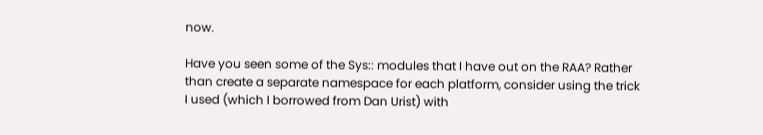now.

Have you seen some of the Sys:: modules that I have out on the RAA? Rather
than create a separate namespace for each platform, consider using the trick
I used (which I borrowed from Dan Urist) with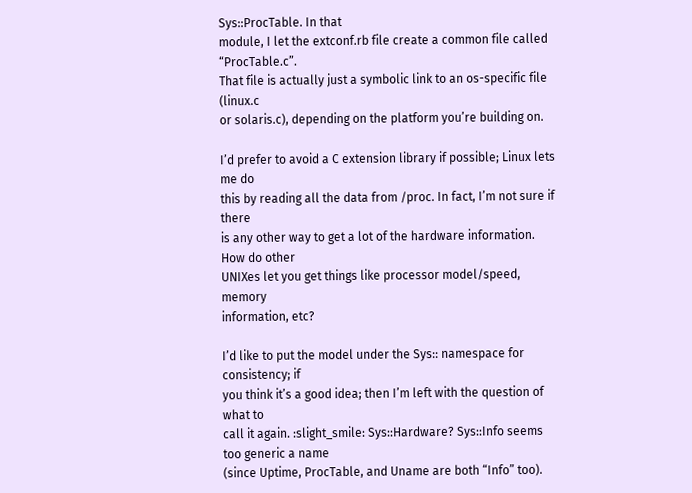Sys::ProcTable. In that
module, I let the extconf.rb file create a common file called “ProcTable.c”.
That file is actually just a symbolic link to an os-specific file (linux.c
or solaris.c), depending on the platform you’re building on.

I’d prefer to avoid a C extension library if possible; Linux lets me do
this by reading all the data from /proc. In fact, I’m not sure if there
is any other way to get a lot of the hardware information. How do other
UNIXes let you get things like processor model/speed, memory
information, etc?

I’d like to put the model under the Sys:: namespace for consistency; if
you think it’s a good idea; then I’m left with the question of what to
call it again. :slight_smile: Sys::Hardware? Sys::Info seems too generic a name
(since Uptime, ProcTable, and Uname are both “Info” too).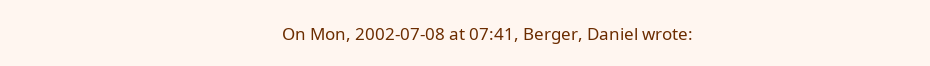On Mon, 2002-07-08 at 07:41, Berger, Daniel wrote: